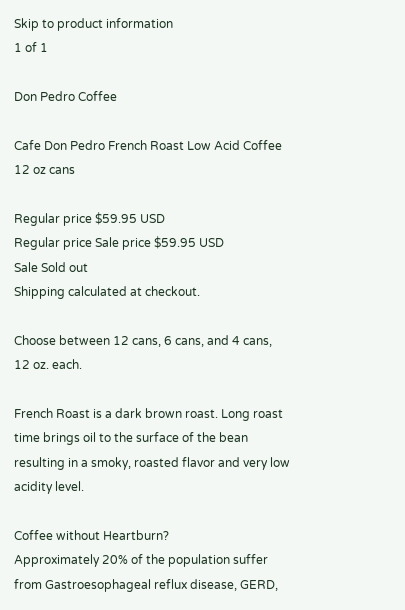Skip to product information
1 of 1

Don Pedro Coffee

Cafe Don Pedro French Roast Low Acid Coffee 12 oz cans

Regular price $59.95 USD
Regular price Sale price $59.95 USD
Sale Sold out
Shipping calculated at checkout.

Choose between 12 cans, 6 cans, and 4 cans, 12 oz. each.

French Roast is a dark brown roast. Long roast time brings oil to the surface of the bean resulting in a smoky, roasted flavor and very low acidity level.

Coffee without Heartburn?
Approximately 20% of the population suffer from Gastroesophageal reflux disease, GERD,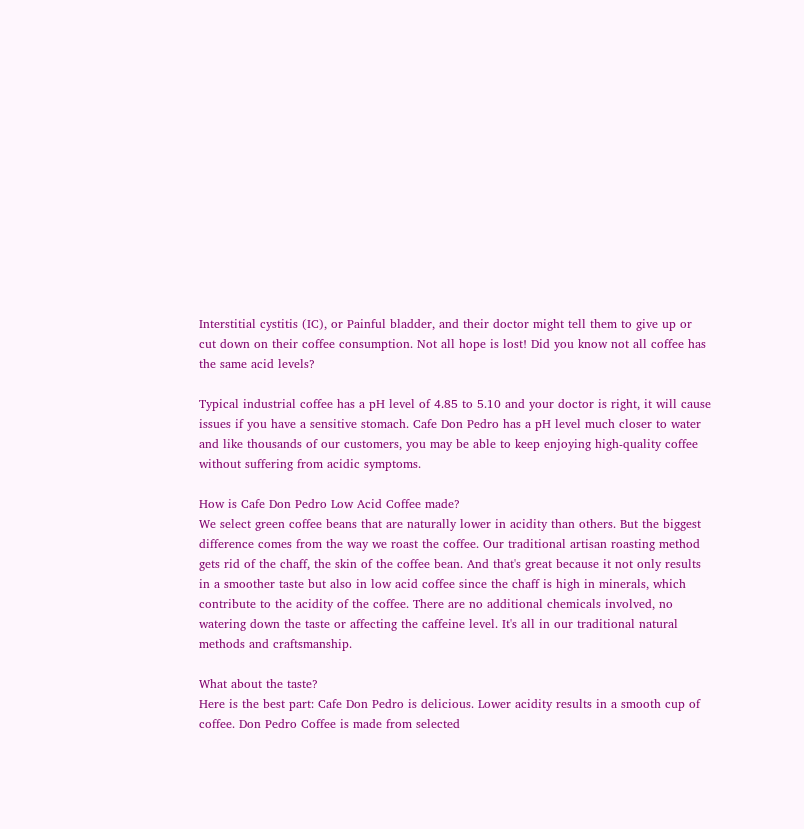Interstitial cystitis (IC), or Painful bladder, and their doctor might tell them to give up or cut down on their coffee consumption. Not all hope is lost! Did you know not all coffee has the same acid levels?

Typical industrial coffee has a pH level of 4.85 to 5.10 and your doctor is right, it will cause issues if you have a sensitive stomach. Cafe Don Pedro has a pH level much closer to water and like thousands of our customers, you may be able to keep enjoying high-quality coffee without suffering from acidic symptoms.

How is Cafe Don Pedro Low Acid Coffee made?
We select green coffee beans that are naturally lower in acidity than others. But the biggest difference comes from the way we roast the coffee. Our traditional artisan roasting method gets rid of the chaff, the skin of the coffee bean. And that's great because it not only results in a smoother taste but also in low acid coffee since the chaff is high in minerals, which contribute to the acidity of the coffee. There are no additional chemicals involved, no watering down the taste or affecting the caffeine level. It's all in our traditional natural methods and craftsmanship.

What about the taste?
Here is the best part: Cafe Don Pedro is delicious. Lower acidity results in a smooth cup of coffee. Don Pedro Coffee is made from selected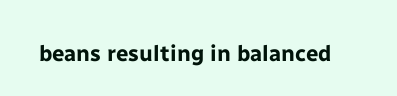beans resulting in balanced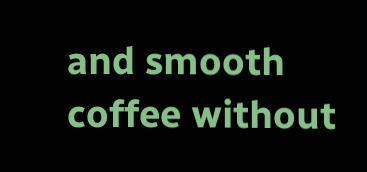and smooth coffee without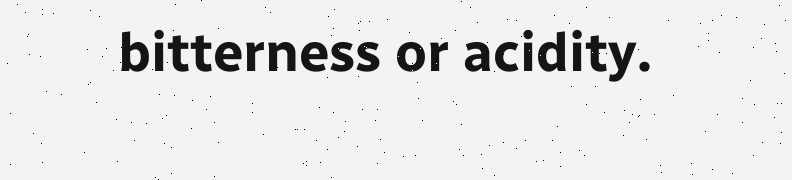bitterness or acidity.